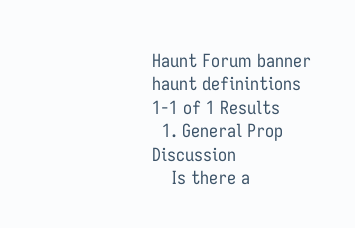Haunt Forum banner
haunt definintions
1-1 of 1 Results
  1. General Prop Discussion
    Is there a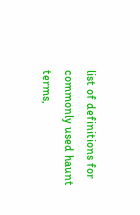list of definitions for commonly used haunt terms,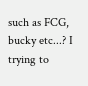such as FCG, bucky etc...? I trying to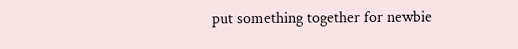put something together for newbie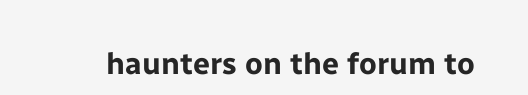haunters on the forum to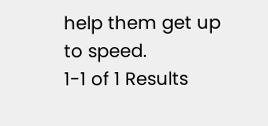help them get up to speed.
1-1 of 1 Results